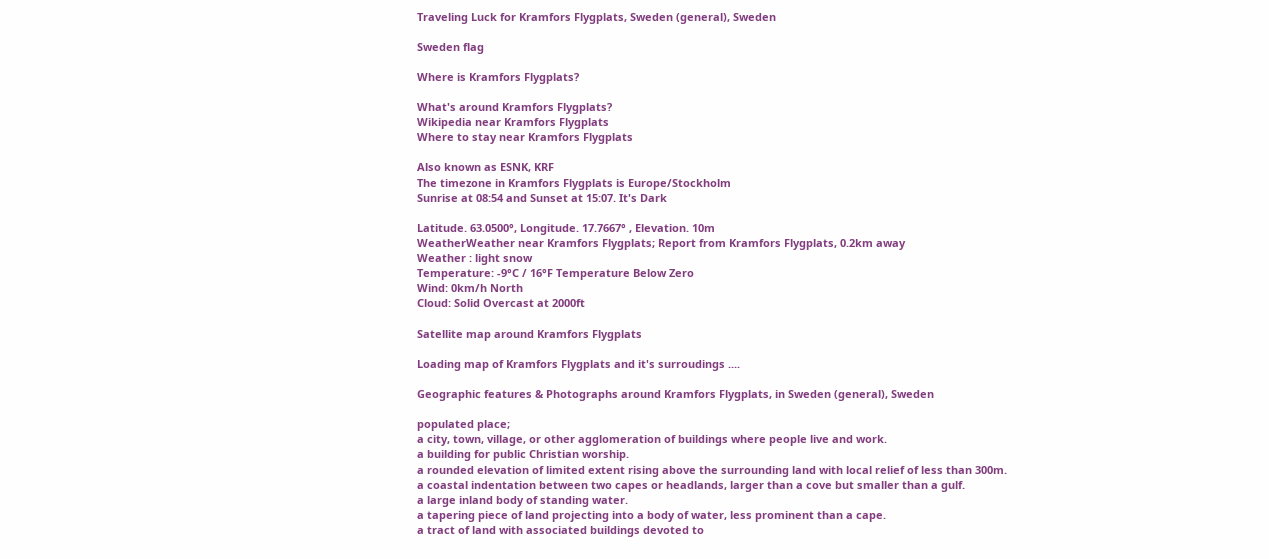Traveling Luck for Kramfors Flygplats, Sweden (general), Sweden

Sweden flag

Where is Kramfors Flygplats?

What's around Kramfors Flygplats?
Wikipedia near Kramfors Flygplats
Where to stay near Kramfors Flygplats

Also known as ESNK, KRF
The timezone in Kramfors Flygplats is Europe/Stockholm
Sunrise at 08:54 and Sunset at 15:07. It's Dark

Latitude. 63.0500°, Longitude. 17.7667° , Elevation. 10m
WeatherWeather near Kramfors Flygplats; Report from Kramfors Flygplats, 0.2km away
Weather : light snow
Temperature: -9°C / 16°F Temperature Below Zero
Wind: 0km/h North
Cloud: Solid Overcast at 2000ft

Satellite map around Kramfors Flygplats

Loading map of Kramfors Flygplats and it's surroudings ....

Geographic features & Photographs around Kramfors Flygplats, in Sweden (general), Sweden

populated place;
a city, town, village, or other agglomeration of buildings where people live and work.
a building for public Christian worship.
a rounded elevation of limited extent rising above the surrounding land with local relief of less than 300m.
a coastal indentation between two capes or headlands, larger than a cove but smaller than a gulf.
a large inland body of standing water.
a tapering piece of land projecting into a body of water, less prominent than a cape.
a tract of land with associated buildings devoted to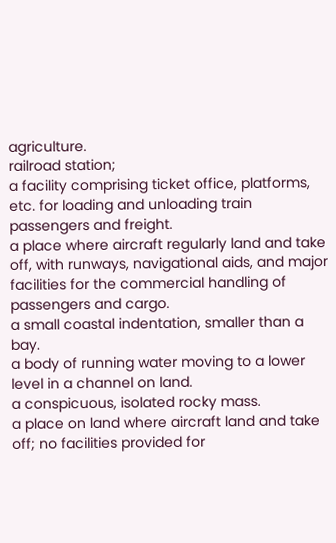agriculture.
railroad station;
a facility comprising ticket office, platforms, etc. for loading and unloading train passengers and freight.
a place where aircraft regularly land and take off, with runways, navigational aids, and major facilities for the commercial handling of passengers and cargo.
a small coastal indentation, smaller than a bay.
a body of running water moving to a lower level in a channel on land.
a conspicuous, isolated rocky mass.
a place on land where aircraft land and take off; no facilities provided for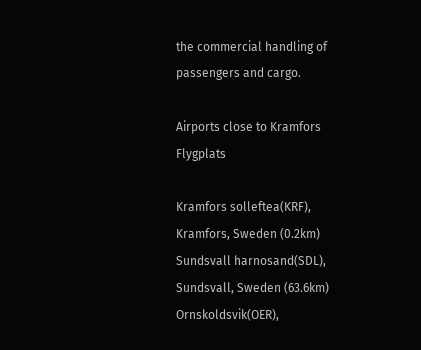the commercial handling of passengers and cargo.

Airports close to Kramfors Flygplats

Kramfors solleftea(KRF), Kramfors, Sweden (0.2km)
Sundsvall harnosand(SDL), Sundsvall, Sweden (63.6km)
Ornskoldsvik(OER),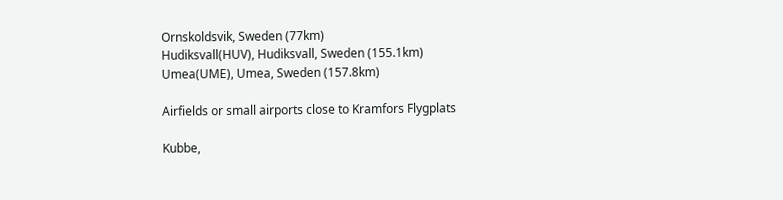Ornskoldsvik, Sweden (77km)
Hudiksvall(HUV), Hudiksvall, Sweden (155.1km)
Umea(UME), Umea, Sweden (157.8km)

Airfields or small airports close to Kramfors Flygplats

Kubbe,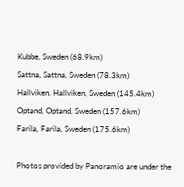Kubbe, Sweden (68.9km)
Sattna, Sattna, Sweden (78.3km)
Hallviken, Hallviken, Sweden (145.4km)
Optand, Optand, Sweden (157.6km)
Farila, Farila, Sweden (175.6km)

Photos provided by Panoramio are under the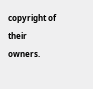copyright of their owners.